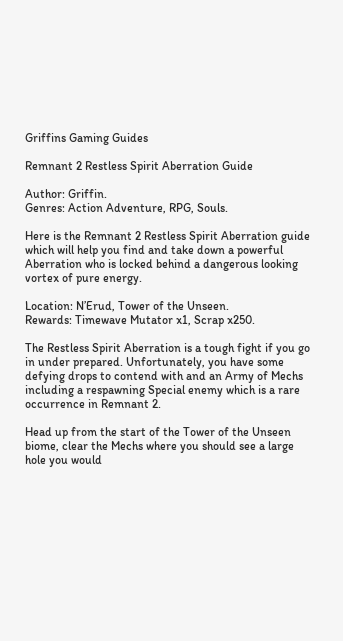Griffins Gaming Guides

Remnant 2 Restless Spirit Aberration Guide

Author: Griffin.
Genres: Action Adventure, RPG, Souls.

Here is the Remnant 2 Restless Spirit Aberration guide which will help you find and take down a powerful Aberration who is locked behind a dangerous looking vortex of pure energy.

Location: N’Erud, Tower of the Unseen.
Rewards: Timewave Mutator x1, Scrap x250.

The Restless Spirit Aberration is a tough fight if you go in under prepared. Unfortunately, you have some defying drops to contend with and an Army of Mechs including a respawning Special enemy which is a rare occurrence in Remnant 2.

Head up from the start of the Tower of the Unseen biome, clear the Mechs where you should see a large hole you would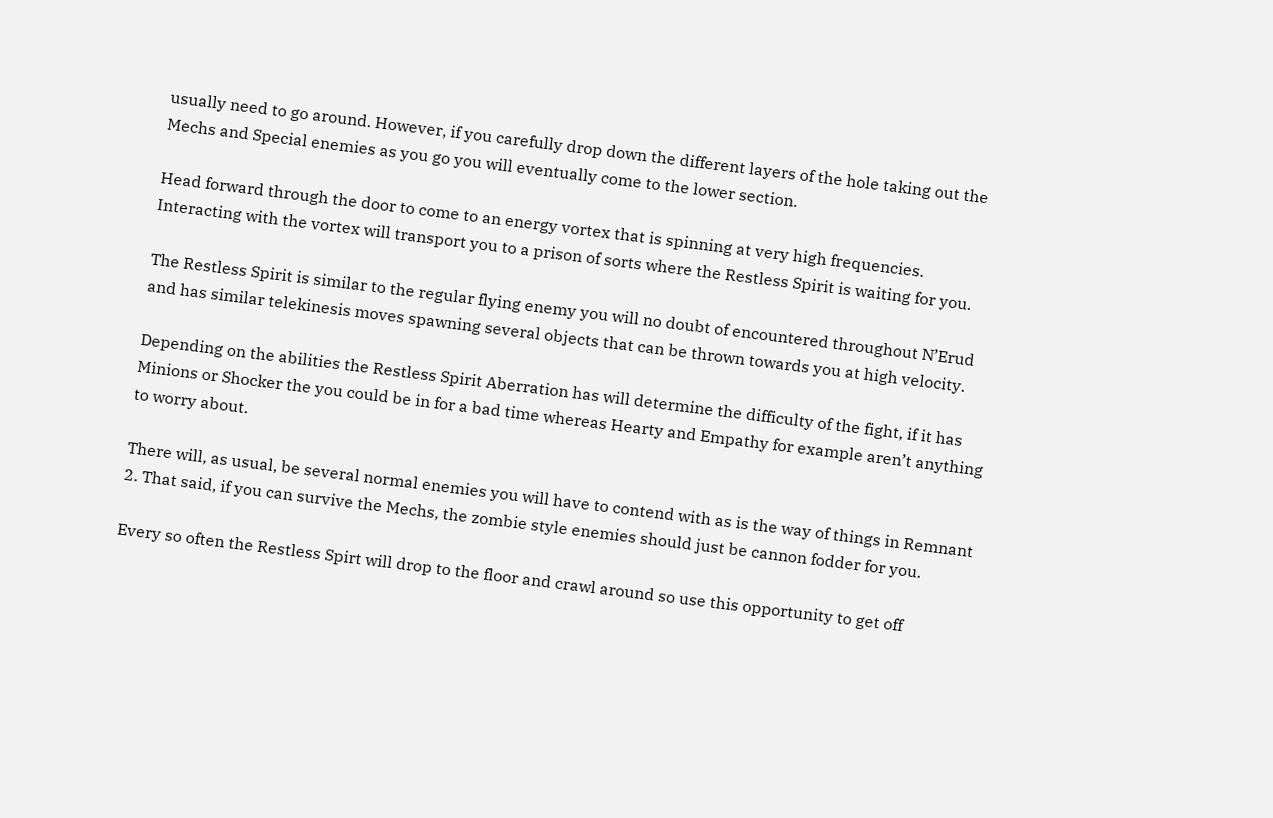usually need to go around. However, if you carefully drop down the different layers of the hole taking out the Mechs and Special enemies as you go you will eventually come to the lower section.

Head forward through the door to come to an energy vortex that is spinning at very high frequencies. Interacting with the vortex will transport you to a prison of sorts where the Restless Spirit is waiting for you.

The Restless Spirit is similar to the regular flying enemy you will no doubt of encountered throughout N’Erud and has similar telekinesis moves spawning several objects that can be thrown towards you at high velocity.

Depending on the abilities the Restless Spirit Aberration has will determine the difficulty of the fight, if it has Minions or Shocker the you could be in for a bad time whereas Hearty and Empathy for example aren’t anything to worry about.

There will, as usual, be several normal enemies you will have to contend with as is the way of things in Remnant 2. That said, if you can survive the Mechs, the zombie style enemies should just be cannon fodder for you.

Every so often the Restless Spirt will drop to the floor and crawl around so use this opportunity to get off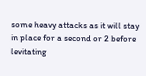some heavy attacks as it will stay in place for a second or 2 before levitating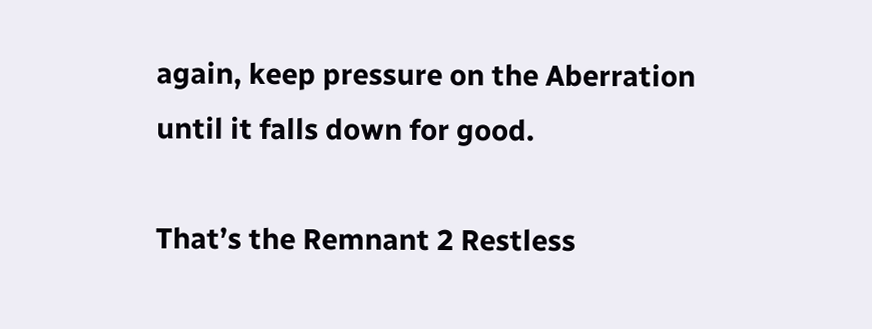again, keep pressure on the Aberration until it falls down for good.

That’s the Remnant 2 Restless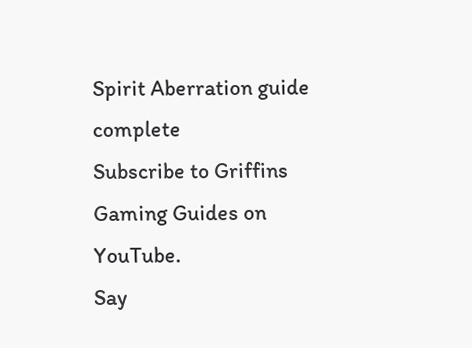Spirit Aberration guide complete
Subscribe to Griffins Gaming Guides on YouTube.
Say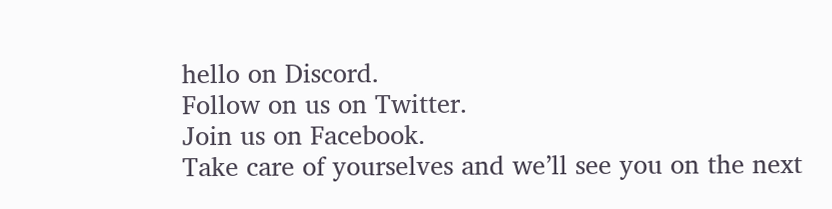hello on Discord.
Follow on us on Twitter.
Join us on Facebook.
Take care of yourselves and we’ll see you on the next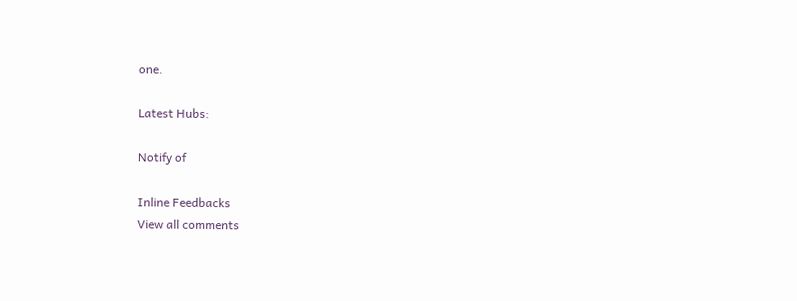one.

Latest Hubs:

Notify of

Inline Feedbacks
View all comments